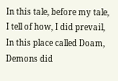In this tale, before my tale,
I tell of how, I did prevail,
In this place called Doam,
Demons did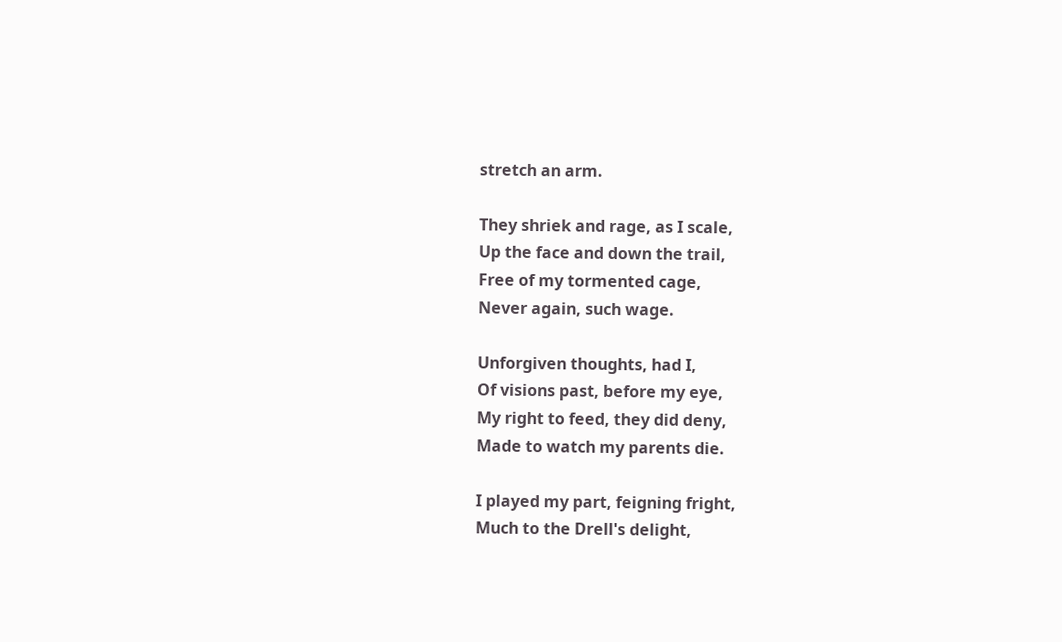stretch an arm.

They shriek and rage, as I scale,
Up the face and down the trail,
Free of my tormented cage,
Never again, such wage.

Unforgiven thoughts, had I,
Of visions past, before my eye,
My right to feed, they did deny,
Made to watch my parents die.

I played my part, feigning fright,
Much to the Drell's delight,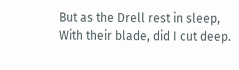But as the Drell rest in sleep,
With their blade, did I cut deep.